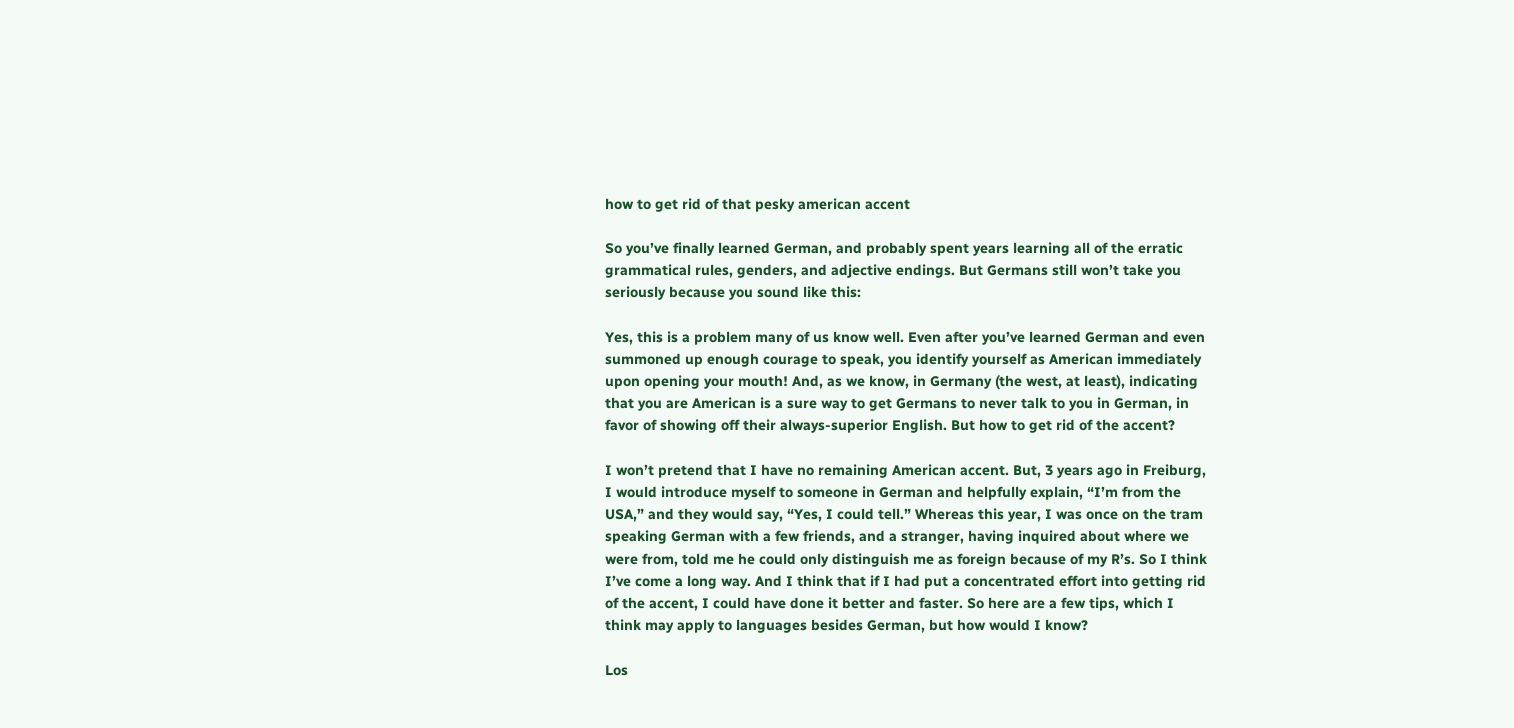how to get rid of that pesky american accent

So you’ve finally learned German, and probably spent years learning all of the erratic grammatical rules, genders, and adjective endings. But Germans still won’t take you seriously because you sound like this:

Yes, this is a problem many of us know well. Even after you’ve learned German and even summoned up enough courage to speak, you identify yourself as American immediately upon opening your mouth! And, as we know, in Germany (the west, at least), indicating that you are American is a sure way to get Germans to never talk to you in German, in favor of showing off their always-superior English. But how to get rid of the accent?

I won’t pretend that I have no remaining American accent. But, 3 years ago in Freiburg, I would introduce myself to someone in German and helpfully explain, “I’m from the USA,” and they would say, “Yes, I could tell.” Whereas this year, I was once on the tram speaking German with a few friends, and a stranger, having inquired about where we were from, told me he could only distinguish me as foreign because of my R’s. So I think I’ve come a long way. And I think that if I had put a concentrated effort into getting rid of the accent, I could have done it better and faster. So here are a few tips, which I think may apply to languages besides German, but how would I know?

Los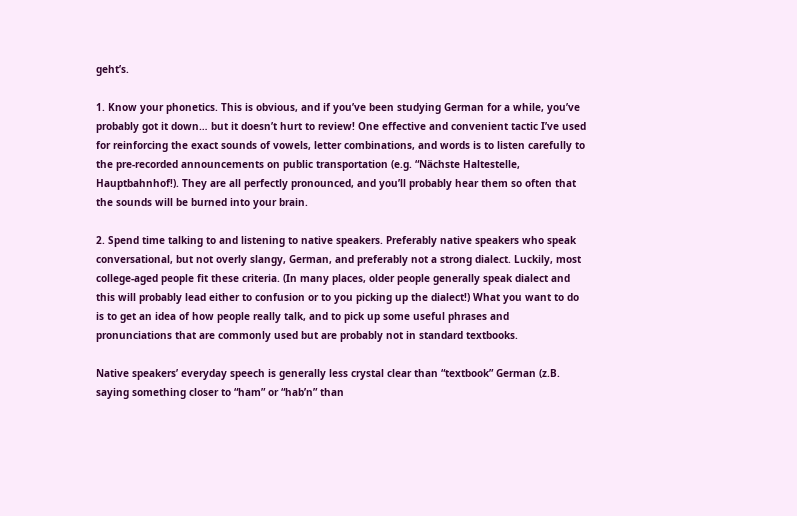geht’s.

1. Know your phonetics. This is obvious, and if you’ve been studying German for a while, you’ve probably got it down… but it doesn’t hurt to review! One effective and convenient tactic I’ve used for reinforcing the exact sounds of vowels, letter combinations, and words is to listen carefully to the pre-recorded announcements on public transportation (e.g. “Nächste Haltestelle, Hauptbahnhof!). They are all perfectly pronounced, and you’ll probably hear them so often that the sounds will be burned into your brain.

2. Spend time talking to and listening to native speakers. Preferably native speakers who speak conversational, but not overly slangy, German, and preferably not a strong dialect. Luckily, most college-aged people fit these criteria. (In many places, older people generally speak dialect and this will probably lead either to confusion or to you picking up the dialect!) What you want to do is to get an idea of how people really talk, and to pick up some useful phrases and pronunciations that are commonly used but are probably not in standard textbooks.

Native speakers’ everyday speech is generally less crystal clear than “textbook” German (z.B. saying something closer to “ham” or “hab’n” than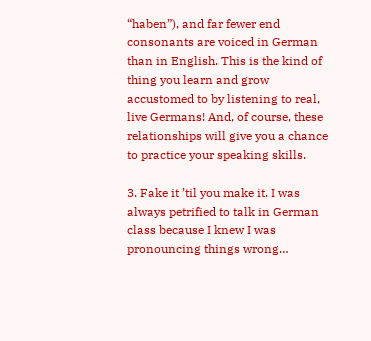“haben”), and far fewer end consonants are voiced in German than in English. This is the kind of thing you learn and grow accustomed to by listening to real, live Germans! And, of course, these relationships will give you a chance to practice your speaking skills.

3. Fake it ’til you make it. I was always petrified to talk in German class because I knew I was pronouncing things wrong…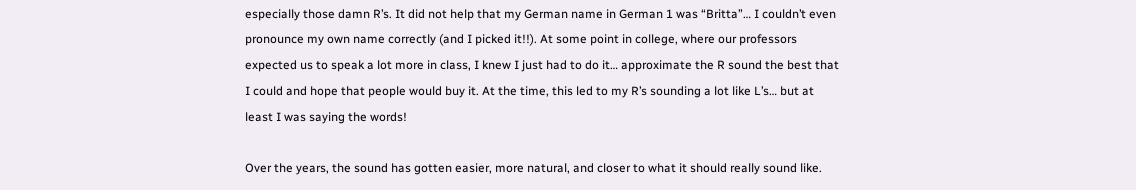especially those damn R’s. It did not help that my German name in German 1 was “Britta”… I couldn’t even pronounce my own name correctly (and I picked it!!). At some point in college, where our professors expected us to speak a lot more in class, I knew I just had to do it… approximate the R sound the best that I could and hope that people would buy it. At the time, this led to my R’s sounding a lot like L’s… but at least I was saying the words!

Over the years, the sound has gotten easier, more natural, and closer to what it should really sound like.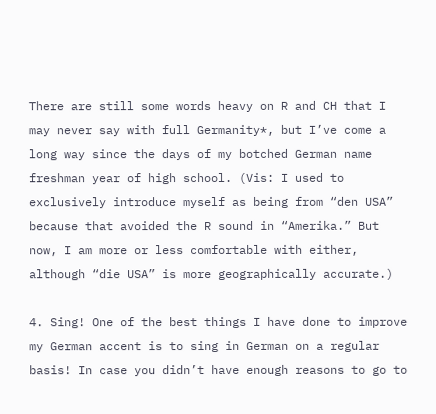There are still some words heavy on R and CH that I may never say with full Germanity*, but I’ve come a long way since the days of my botched German name freshman year of high school. (Vis: I used to exclusively introduce myself as being from “den USA” because that avoided the R sound in “Amerika.” But now, I am more or less comfortable with either, although “die USA” is more geographically accurate.)

4. Sing! One of the best things I have done to improve my German accent is to sing in German on a regular basis! In case you didn’t have enough reasons to go to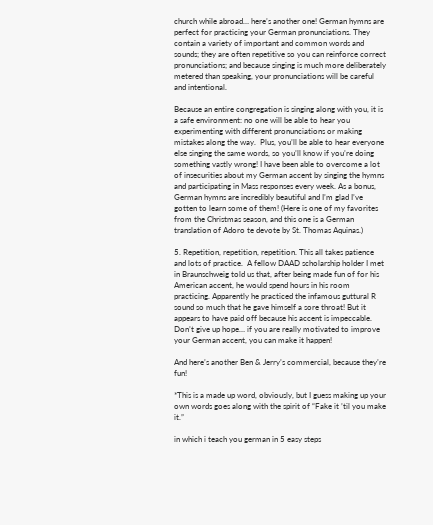church while abroad… here’s another one! German hymns are perfect for practicing your German pronunciations. They contain a variety of important and common words and sounds; they are often repetitive so you can reinforce correct pronunciations; and because singing is much more deliberately metered than speaking, your pronunciations will be careful and intentional.

Because an entire congregation is singing along with you, it is a safe environment: no one will be able to hear you experimenting with different pronunciations or making mistakes along the way.  Plus, you’ll be able to hear everyone else singing the same words, so you’ll know if you’re doing something vastly wrong! I have been able to overcome a lot of insecurities about my German accent by singing the hymns and participating in Mass responses every week. As a bonus, German hymns are incredibly beautiful and I’m glad I’ve gotten to learn some of them! (Here is one of my favorites from the Christmas season, and this one is a German translation of Adoro te devote by St. Thomas Aquinas.)

5. Repetition, repetition, repetition. This all takes patience and lots of practice.  A fellow DAAD scholarship holder I met in Braunschweig told us that, after being made fun of for his American accent, he would spend hours in his room practicing. Apparently he practiced the infamous guttural R sound so much that he gave himself a sore throat! But it appears to have paid off because his accent is impeccable. Don’t give up hope… if you are really motivated to improve your German accent, you can make it happen!

And here’s another Ben & Jerry’s commercial, because they’re fun!

*This is a made up word, obviously, but I guess making up your own words goes along with the spirit of “Fake it ’til you make it.”

in which i teach you german in 5 easy steps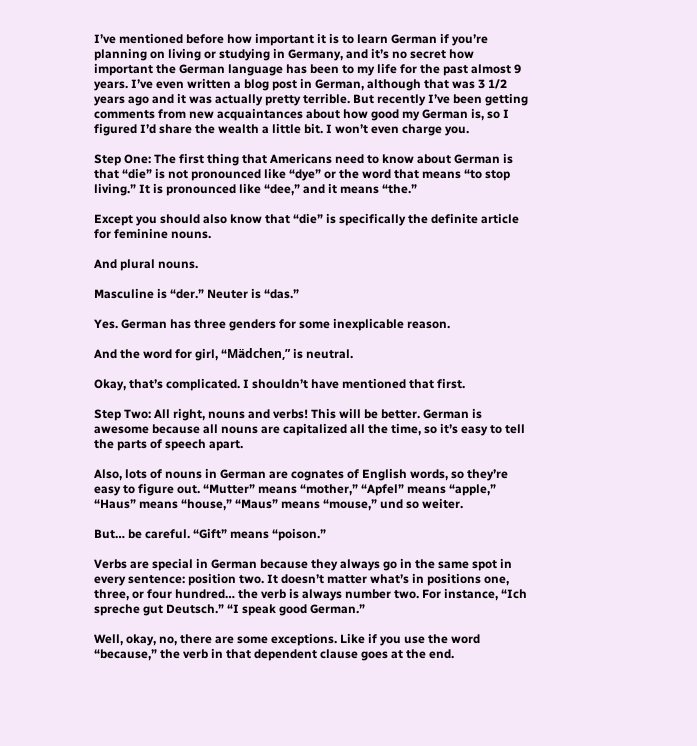I’ve mentioned before how important it is to learn German if you’re planning on living or studying in Germany, and it’s no secret how important the German language has been to my life for the past almost 9 years. I’ve even written a blog post in German, although that was 3 1/2 years ago and it was actually pretty terrible. But recently I’ve been getting comments from new acquaintances about how good my German is, so I figured I’d share the wealth a little bit. I won’t even charge you.

Step One: The first thing that Americans need to know about German is that “die” is not pronounced like “dye” or the word that means “to stop living.” It is pronounced like “dee,” and it means “the.”

Except you should also know that “die” is specifically the definite article for feminine nouns.

And plural nouns.

Masculine is “der.” Neuter is “das.”

Yes. German has three genders for some inexplicable reason.

And the word for girl, “Mädchen,” is neutral.

Okay, that’s complicated. I shouldn’t have mentioned that first.

Step Two: All right, nouns and verbs! This will be better. German is awesome because all nouns are capitalized all the time, so it’s easy to tell the parts of speech apart.

Also, lots of nouns in German are cognates of English words, so they’re easy to figure out. “Mutter” means “mother,” “Apfel” means “apple,” “Haus” means “house,” “Maus” means “mouse,” und so weiter.

But… be careful. “Gift” means “poison.”

Verbs are special in German because they always go in the same spot in every sentence: position two. It doesn’t matter what’s in positions one, three, or four hundred… the verb is always number two. For instance, “Ich spreche gut Deutsch.” “I speak good German.”

Well, okay, no, there are some exceptions. Like if you use the word “because,” the verb in that dependent clause goes at the end.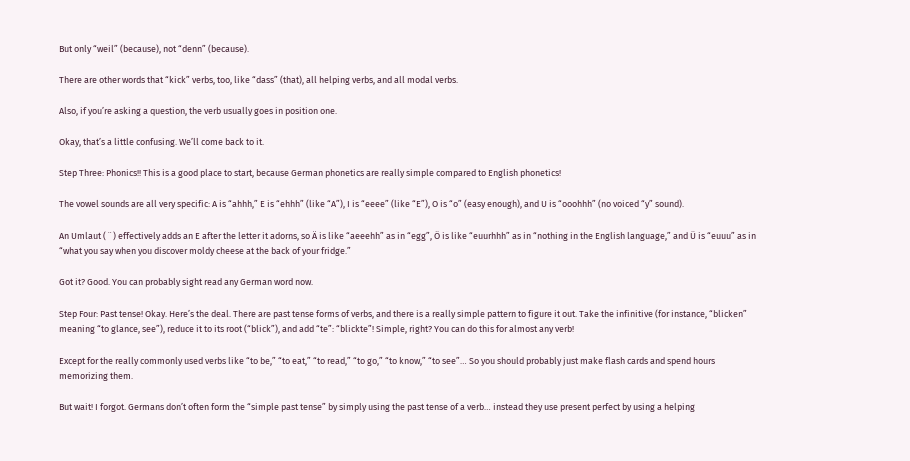But only “weil” (because), not “denn” (because).

There are other words that “kick” verbs, too, like “dass” (that), all helping verbs, and all modal verbs.

Also, if you’re asking a question, the verb usually goes in position one.

Okay, that’s a little confusing. We’ll come back to it.

Step Three: Phonics!! This is a good place to start, because German phonetics are really simple compared to English phonetics!

The vowel sounds are all very specific: A is “ahhh,” E is “ehhh” (like “A”), I is “eeee” (like “E”), O is “o” (easy enough), and U is “ooohhh” (no voiced “y” sound).

An Umlaut ( ¨ ) effectively adds an E after the letter it adorns, so Ä is like “aeeehh” as in “egg”, Ö is like “euurhhh” as in “nothing in the English language,” and Ü is “euuu” as in “what you say when you discover moldy cheese at the back of your fridge.”

Got it? Good. You can probably sight read any German word now.

Step Four: Past tense! Okay. Here’s the deal. There are past tense forms of verbs, and there is a really simple pattern to figure it out. Take the infinitive (for instance, “blicken” meaning “to glance, see”), reduce it to its root (“blick”), and add “te”: “blickte”! Simple, right? You can do this for almost any verb!

Except for the really commonly used verbs like “to be,” “to eat,” “to read,” “to go,” “to know,” “to see”… So you should probably just make flash cards and spend hours memorizing them.

But wait! I forgot. Germans don’t often form the “simple past tense” by simply using the past tense of a verb… instead they use present perfect by using a helping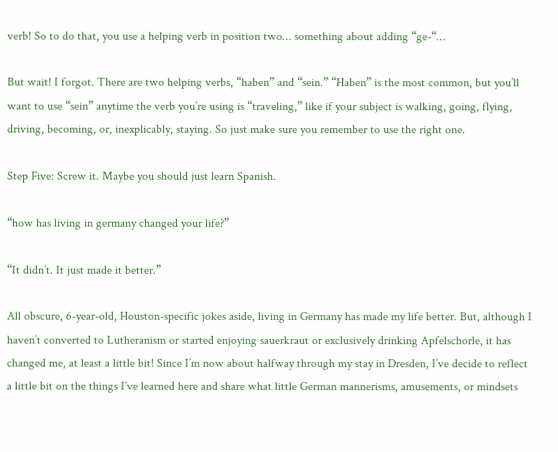verb! So to do that, you use a helping verb in position two… something about adding “ge-“…

But wait! I forgot. There are two helping verbs, “haben” and “sein.” “Haben” is the most common, but you’ll want to use “sein” anytime the verb you’re using is “traveling,” like if your subject is walking, going, flying, driving, becoming, or, inexplicably, staying. So just make sure you remember to use the right one.

Step Five: Screw it. Maybe you should just learn Spanish.

“how has living in germany changed your life?”

“It didn’t. It just made it better.”

All obscure, 6-year-old, Houston-specific jokes aside, living in Germany has made my life better. But, although I haven’t converted to Lutheranism or started enjoying sauerkraut or exclusively drinking Apfelschorle, it has changed me, at least a little bit! Since I’m now about halfway through my stay in Dresden, I’ve decide to reflect a little bit on the things I’ve learned here and share what little German mannerisms, amusements, or mindsets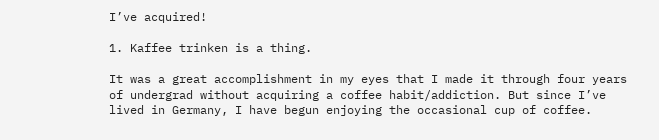I’ve acquired!

1. Kaffee trinken is a thing.

It was a great accomplishment in my eyes that I made it through four years of undergrad without acquiring a coffee habit/addiction. But since I’ve lived in Germany, I have begun enjoying the occasional cup of coffee.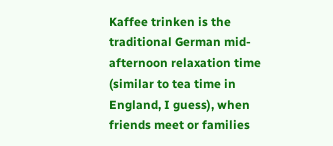Kaffee trinken is the traditional German mid-afternoon relaxation time (similar to tea time in England, I guess), when friends meet or families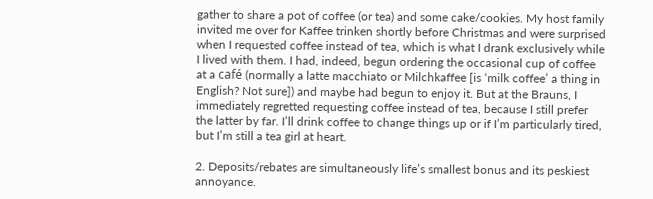gather to share a pot of coffee (or tea) and some cake/cookies. My host family invited me over for Kaffee trinken shortly before Christmas and were surprised when I requested coffee instead of tea, which is what I drank exclusively while I lived with them. I had, indeed, begun ordering the occasional cup of coffee at a café (normally a latte macchiato or Milchkaffee [is ‘milk coffee’ a thing in English? Not sure]) and maybe had begun to enjoy it. But at the Brauns, I immediately regretted requesting coffee instead of tea, because I still prefer the latter by far. I’ll drink coffee to change things up or if I’m particularly tired, but I’m still a tea girl at heart.

2. Deposits/rebates are simultaneously life’s smallest bonus and its peskiest annoyance.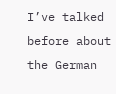I’ve talked before about the German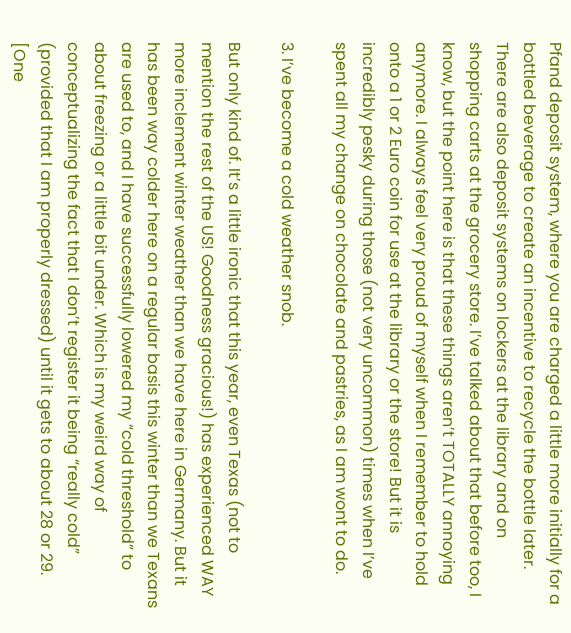Pfand deposit system, where you are charged a little more initially for a bottled beverage to create an incentive to recycle the bottle later. There are also deposit systems on lockers at the library and on shopping carts at the grocery store. I’ve talked about that before too, I know, but the point here is that these things aren’t TOTALLY annoying anymore. I always feel very proud of myself when I remember to hold onto a 1 or 2 Euro coin for use at the library or the store! But it is incredibly pesky during those (not very uncommon) times when I’ve spent all my change on chocolate and pastries, as I am wont to do.

3. I’ve become a cold weather snob.

But only kind of. It’s a little ironic that this year, even Texas (not to mention the rest of the US! Goodness gracious!) has experienced WAY more inclement winter weather than we have here in Germany. But it has been way colder here on a regular basis this winter than we Texans are used to, and I have successfully lowered my “cold threshold” to about freezing or a little bit under. Which is my weird way of conceptualizing the fact that I don’t register it being “really cold” (provided that I am properly dressed) until it gets to about 28 or 29. [One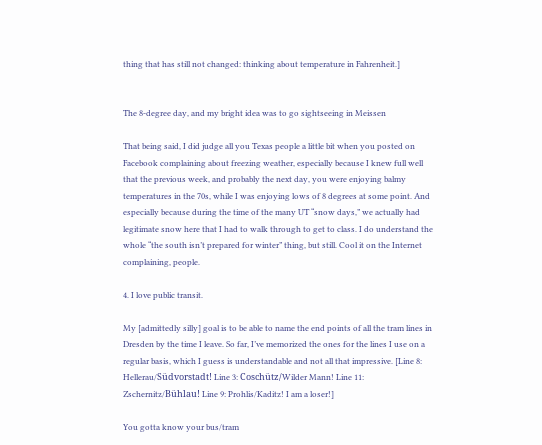thing that has still not changed: thinking about temperature in Fahrenheit.]


The 8-degree day, and my bright idea was to go sightseeing in Meissen

That being said, I did judge all you Texas people a little bit when you posted on Facebook complaining about freezing weather, especially because I knew full well that the previous week, and probably the next day, you were enjoying balmy temperatures in the 70s, while I was enjoying lows of 8 degrees at some point. And especially because during the time of the many UT “snow days,” we actually had legitimate snow here that I had to walk through to get to class. I do understand the whole “the south isn’t prepared for winter” thing, but still. Cool it on the Internet complaining, people.

4. I love public transit.

My [admittedly silly] goal is to be able to name the end points of all the tram lines in Dresden by the time I leave. So far, I’ve memorized the ones for the lines I use on a regular basis, which I guess is understandable and not all that impressive. [Line 8: Hellerau/Südvorstadt! Line 3: Coschütz/Wilder Mann! Line 11: Zschernitz/Bühlau! Line 9: Prohlis/Kaditz! I am a loser!]

You gotta know your bus/tram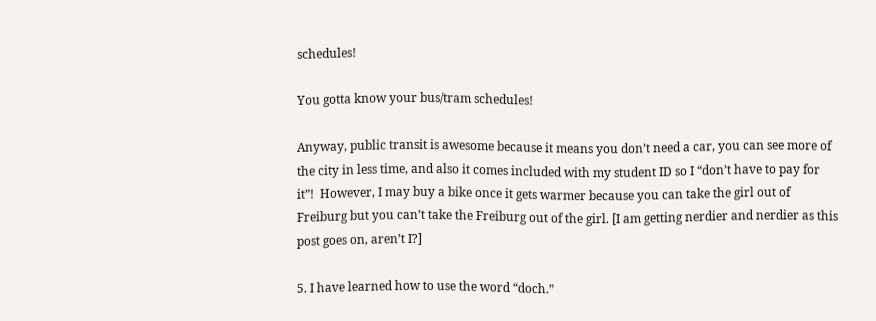schedules!

You gotta know your bus/tram schedules!

Anyway, public transit is awesome because it means you don’t need a car, you can see more of the city in less time, and also it comes included with my student ID so I “don’t have to pay for it”!  However, I may buy a bike once it gets warmer because you can take the girl out of Freiburg but you can’t take the Freiburg out of the girl. [I am getting nerdier and nerdier as this post goes on, aren’t I?]

5. I have learned how to use the word “doch.”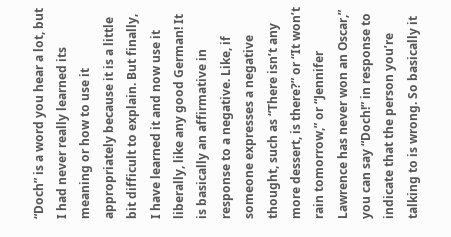“Doch” is a word you hear a lot, but I had never really learned its meaning or how to use it appropriately because it is a little bit difficult to explain. But finally, I have learned it and now use it liberally, like any good German! It is basically an affirmative in response to a negative. Like, if someone expresses a negative thought, such as “There isn’t any more dessert, is there?” or “It won’t rain tomorrow,” or “Jennifer Lawrence has never won an Oscar,” you can say “Doch!” in response to indicate that the person you’re talking to is wrong. So basically it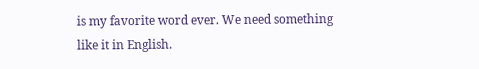is my favorite word ever. We need something like it in English.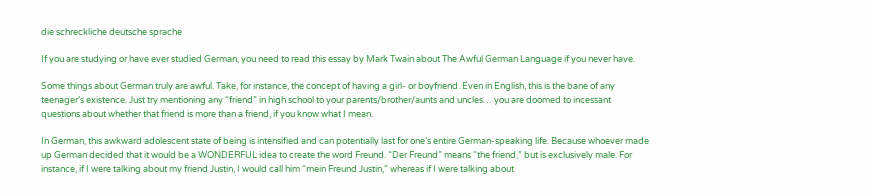die schreckliche deutsche sprache

If you are studying or have ever studied German, you need to read this essay by Mark Twain about The Awful German Language if you never have.

Some things about German truly are awful. Take, for instance, the concept of having a girl- or boyfriend. Even in English, this is the bane of any teenager’s existence. Just try mentioning any “friend” in high school to your parents/brother/aunts and uncles… you are doomed to incessant questions about whether that friend is more than a friend, if you know what I mean.

In German, this awkward adolescent state of being is intensified and can potentially last for one’s entire German-speaking life. Because whoever made up German decided that it would be a WONDERFUL idea to create the word Freund. “Der Freund” means “the friend,” but is exclusively male. For instance, if I were talking about my friend Justin, I would call him “mein Freund Justin,” whereas if I were talking about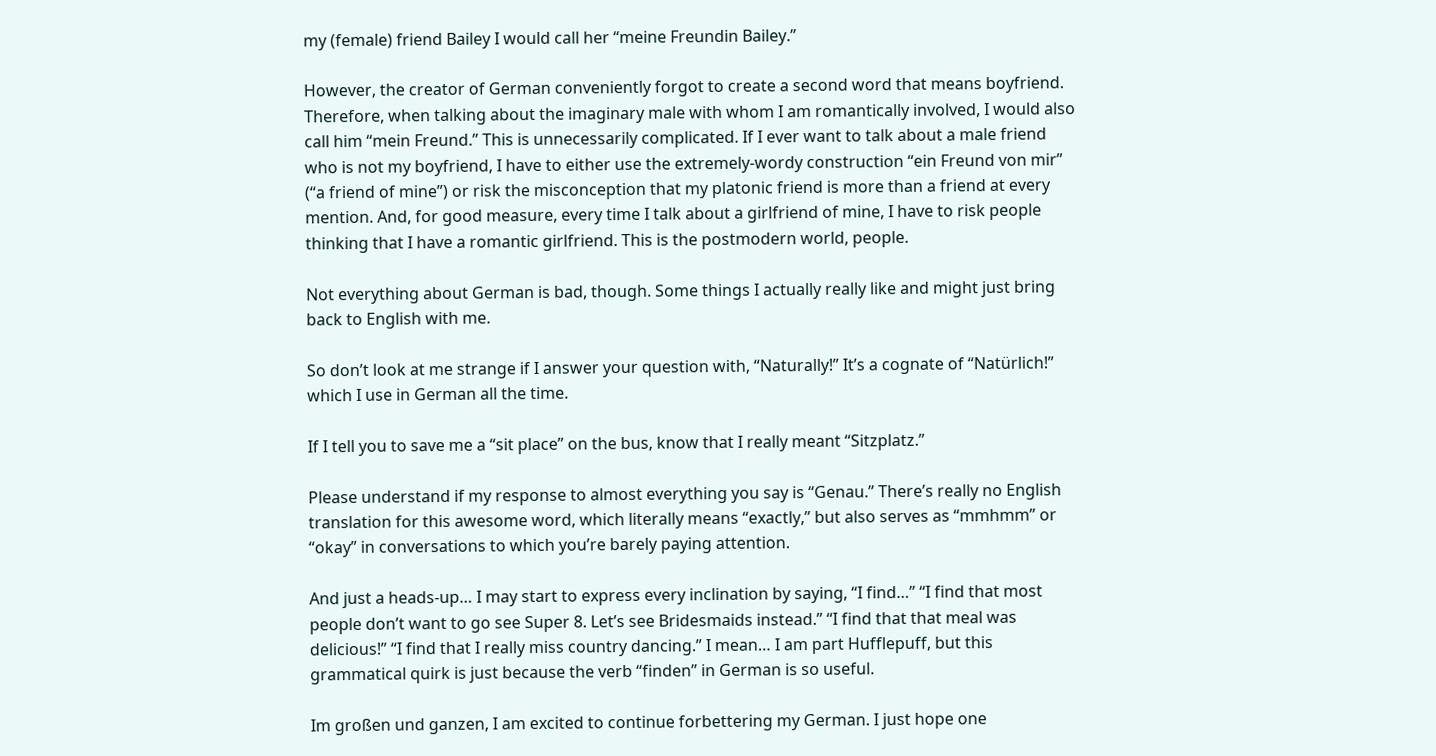my (female) friend Bailey I would call her “meine Freundin Bailey.”

However, the creator of German conveniently forgot to create a second word that means boyfriend. Therefore, when talking about the imaginary male with whom I am romantically involved, I would also call him “mein Freund.” This is unnecessarily complicated. If I ever want to talk about a male friend who is not my boyfriend, I have to either use the extremely-wordy construction “ein Freund von mir” (“a friend of mine”) or risk the misconception that my platonic friend is more than a friend at every mention. And, for good measure, every time I talk about a girlfriend of mine, I have to risk people thinking that I have a romantic girlfriend. This is the postmodern world, people.

Not everything about German is bad, though. Some things I actually really like and might just bring back to English with me.

So don’t look at me strange if I answer your question with, “Naturally!” It’s a cognate of “Natürlich!” which I use in German all the time.

If I tell you to save me a “sit place” on the bus, know that I really meant “Sitzplatz.”

Please understand if my response to almost everything you say is “Genau.” There’s really no English translation for this awesome word, which literally means “exactly,” but also serves as “mmhmm” or “okay” in conversations to which you’re barely paying attention.

And just a heads-up… I may start to express every inclination by saying, “I find…” “I find that most people don’t want to go see Super 8. Let’s see Bridesmaids instead.” “I find that that meal was delicious!” “I find that I really miss country dancing.” I mean… I am part Hufflepuff, but this grammatical quirk is just because the verb “finden” in German is so useful.

Im großen und ganzen, I am excited to continue forbettering my German. I just hope one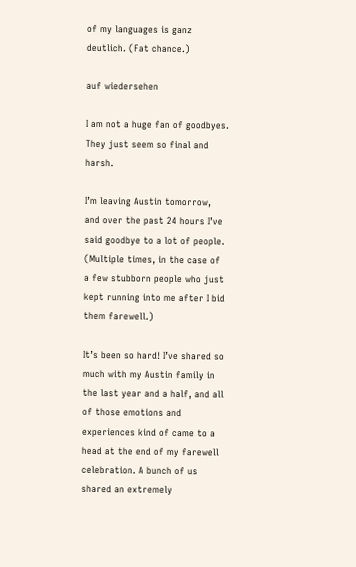of my languages is ganz deutlich. (Fat chance.)

auf wiedersehen

I am not a huge fan of goodbyes. They just seem so final and harsh.

I’m leaving Austin tomorrow, and over the past 24 hours I’ve said goodbye to a lot of people. (Multiple times, in the case of a few stubborn people who just kept running into me after I bid them farewell.)

It’s been so hard! I’ve shared so much with my Austin family in the last year and a half, and all of those emotions and experiences kind of came to a head at the end of my farewell celebration. A bunch of us shared an extremely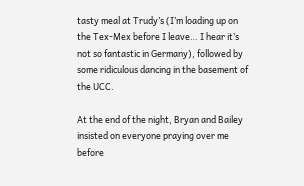tasty meal at Trudy’s (I’m loading up on the Tex-Mex before I leave… I hear it’s not so fantastic in Germany), followed by some ridiculous dancing in the basement of the UCC.

At the end of the night, Bryan and Bailey insisted on everyone praying over me before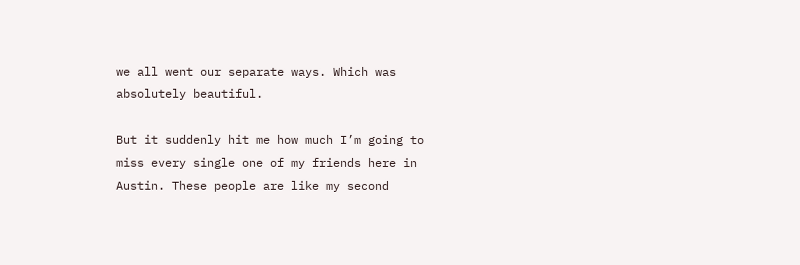we all went our separate ways. Which was absolutely beautiful.

But it suddenly hit me how much I’m going to miss every single one of my friends here in Austin. These people are like my second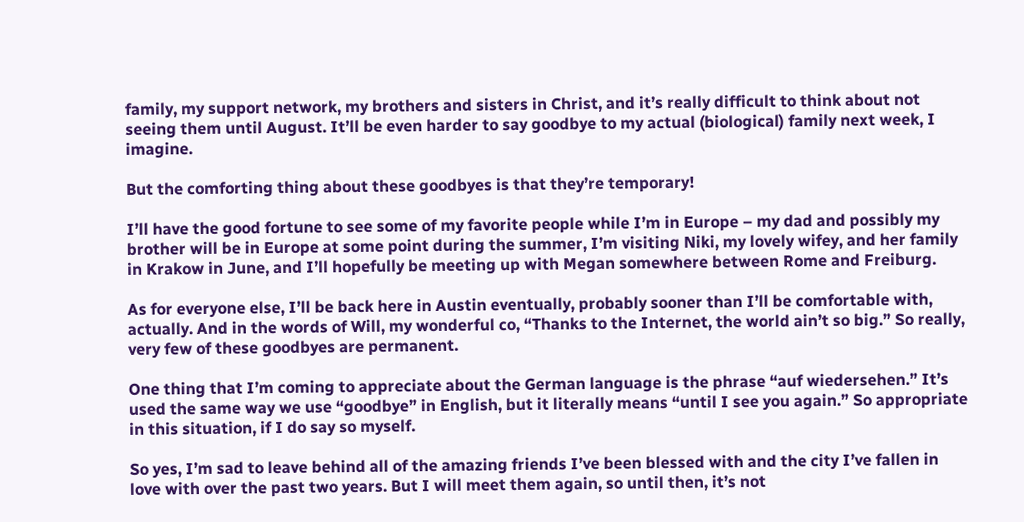family, my support network, my brothers and sisters in Christ, and it’s really difficult to think about not seeing them until August. It’ll be even harder to say goodbye to my actual (biological) family next week, I imagine.

But the comforting thing about these goodbyes is that they’re temporary!

I’ll have the good fortune to see some of my favorite people while I’m in Europe – my dad and possibly my brother will be in Europe at some point during the summer, I’m visiting Niki, my lovely wifey, and her family in Krakow in June, and I’ll hopefully be meeting up with Megan somewhere between Rome and Freiburg.

As for everyone else, I’ll be back here in Austin eventually, probably sooner than I’ll be comfortable with, actually. And in the words of Will, my wonderful co, “Thanks to the Internet, the world ain’t so big.” So really, very few of these goodbyes are permanent.

One thing that I’m coming to appreciate about the German language is the phrase “auf wiedersehen.” It’s used the same way we use “goodbye” in English, but it literally means “until I see you again.” So appropriate in this situation, if I do say so myself.

So yes, I’m sad to leave behind all of the amazing friends I’ve been blessed with and the city I’ve fallen in love with over the past two years. But I will meet them again, so until then, it’s not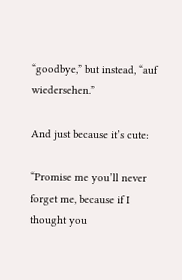“goodbye,” but instead, “auf wiedersehen.”

And just because it’s cute:

“Promise me you’ll never forget me, because if I thought you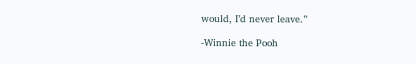would, I’d never leave.”

-Winnie the Pooh